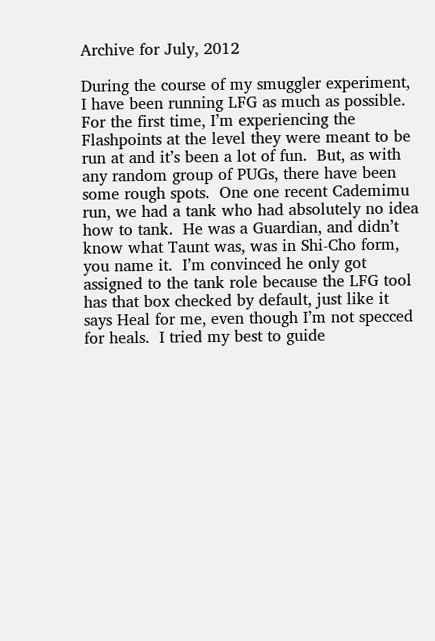Archive for July, 2012

During the course of my smuggler experiment, I have been running LFG as much as possible.  For the first time, I’m experiencing the Flashpoints at the level they were meant to be run at and it’s been a lot of fun.  But, as with any random group of PUGs, there have been some rough spots.  One one recent Cademimu run, we had a tank who had absolutely no idea how to tank.  He was a Guardian, and didn’t know what Taunt was, was in Shi-Cho form, you name it.  I’m convinced he only got assigned to the tank role because the LFG tool has that box checked by default, just like it says Heal for me, even though I’m not specced for heals.  I tried my best to guide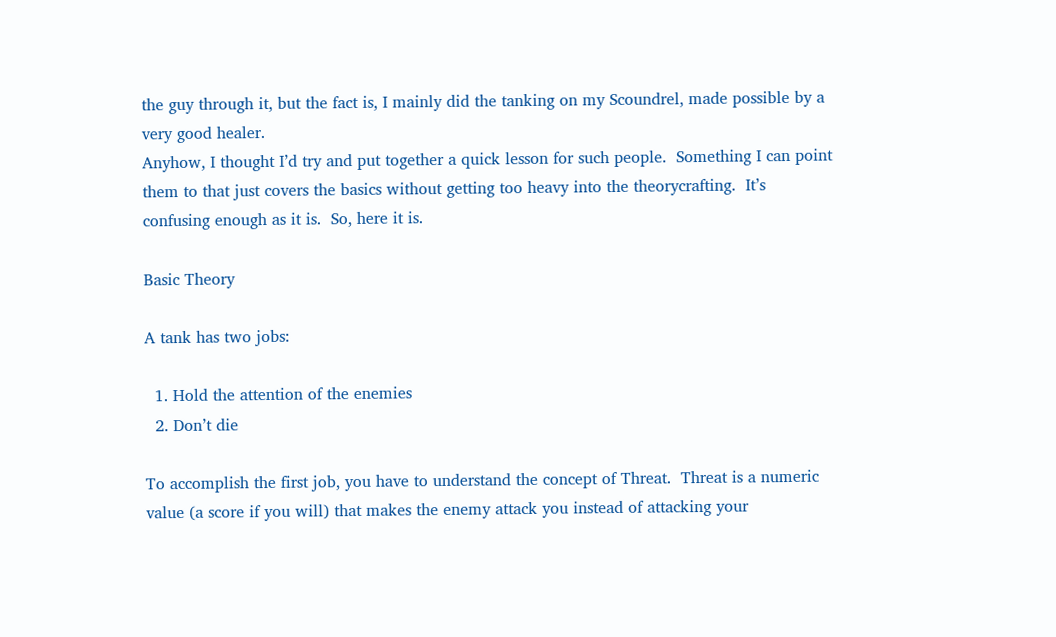the guy through it, but the fact is, I mainly did the tanking on my Scoundrel, made possible by a very good healer.
Anyhow, I thought I’d try and put together a quick lesson for such people.  Something I can point them to that just covers the basics without getting too heavy into the theorycrafting.  It’s confusing enough as it is.  So, here it is.

Basic Theory

A tank has two jobs:

  1. Hold the attention of the enemies
  2. Don’t die

To accomplish the first job, you have to understand the concept of Threat.  Threat is a numeric value (a score if you will) that makes the enemy attack you instead of attacking your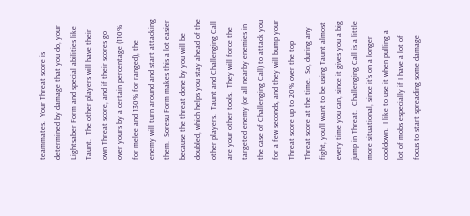teammates.  Your Threat score is determined by damage that you do, your Lightsaber Form and special abilities like Taunt.  The other players will have their own Threat score, and if their scores go over yours by a certain percentage (110% for melee and 130% for ranged), the enemy will turn around and start attacking them.  Soresu Form makes this a lot easier because the threat done by you will be doubled, which helps you stay ahead of the other players.  Taunt and Challenging Call are your other tools.  They will force the targeted enemy (or all nearby enemies in the case of Challenging Call) to attack you for a few seconds, and they will bump your Threat score up to 20% over the top Threat score at the time.  So, during any fight, you’ll want to be using Taunt almost every time you can, since it gives you a big jump in Threat.  Challenging Call is a little more situational, since it’s on a longer cooldown.  I like to use it when pulling a  lot of mobs especially if I have a lot of focus to start spreading some damage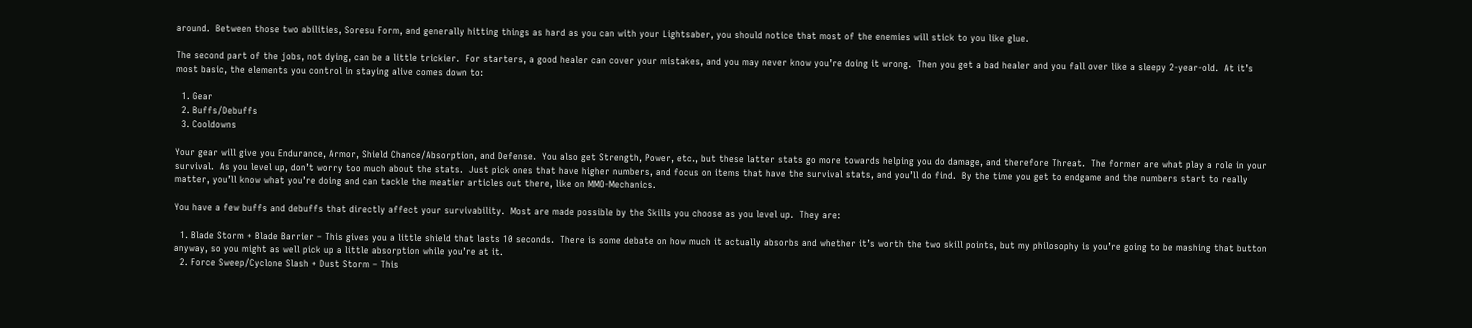around.  Between those two abilities, Soresu Form, and generally hitting things as hard as you can with your Lightsaber, you should notice that most of the enemies will stick to you like glue.

The second part of the jobs, not dying, can be a little trickier.  For starters, a good healer can cover your mistakes, and you may never know you’re doing it wrong.  Then you get a bad healer and you fall over like a sleepy 2-year-old.  At it’s most basic, the elements you control in staying alive comes down to:

  1. Gear
  2. Buffs/Debuffs
  3. Cooldowns

Your gear will give you Endurance, Armor, Shield Chance/Absorption, and Defense.  You also get Strength, Power, etc., but these latter stats go more towards helping you do damage, and therefore Threat.  The former are what play a role in your survival.  As you level up, don’t worry too much about the stats.  Just pick ones that have higher numbers, and focus on items that have the survival stats, and you’ll do find.  By the time you get to endgame and the numbers start to really matter, you’ll know what you’re doing and can tackle the meatier articles out there, like on MMO-Mechanics.

You have a few buffs and debuffs that directly affect your survivability.  Most are made possible by the Skills you choose as you level up.  They are:

  1. Blade Storm + Blade Barrier – This gives you a little shield that lasts 10 seconds.  There is some debate on how much it actually absorbs and whether it’s worth the two skill points, but my philosophy is you’re going to be mashing that button anyway, so you might as well pick up a little absorption while you’re at it.
  2. Force Sweep/Cyclone Slash + Dust Storm – This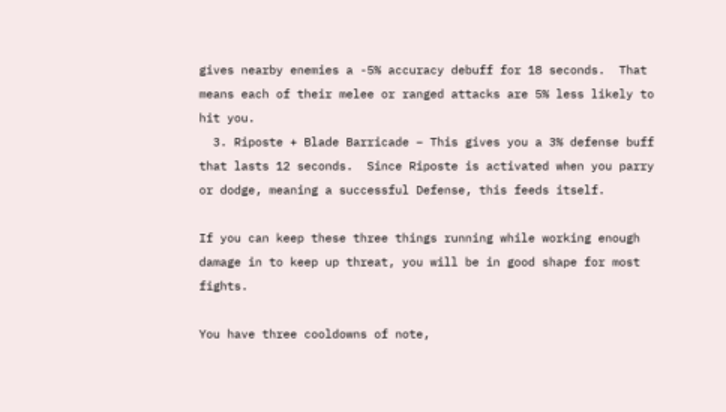gives nearby enemies a -5% accuracy debuff for 18 seconds.  That means each of their melee or ranged attacks are 5% less likely to hit you.
  3. Riposte + Blade Barricade – This gives you a 3% defense buff that lasts 12 seconds.  Since Riposte is activated when you parry or dodge, meaning a successful Defense, this feeds itself.

If you can keep these three things running while working enough damage in to keep up threat, you will be in good shape for most fights.

You have three cooldowns of note,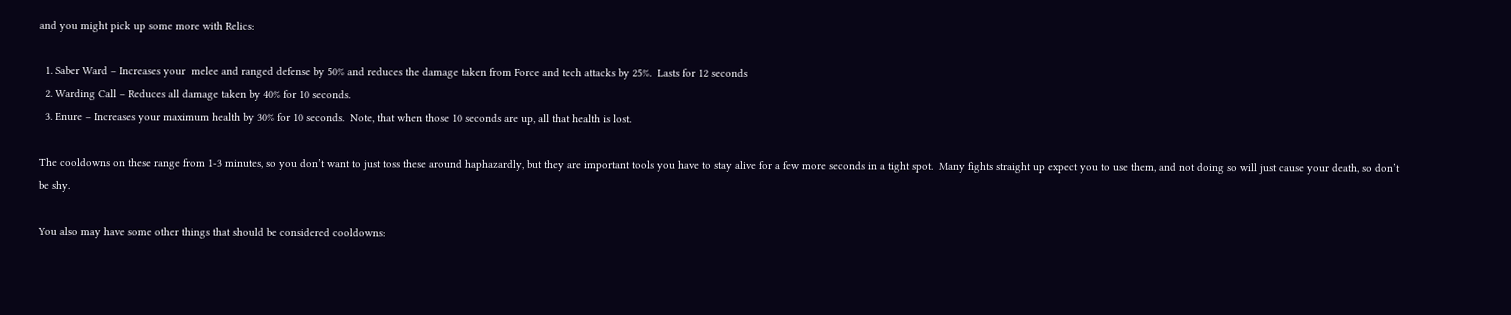and you might pick up some more with Relics:

  1. Saber Ward – Increases your  melee and ranged defense by 50% and reduces the damage taken from Force and tech attacks by 25%.  Lasts for 12 seconds
  2. Warding Call – Reduces all damage taken by 40% for 10 seconds.
  3. Enure – Increases your maximum health by 30% for 10 seconds.  Note, that when those 10 seconds are up, all that health is lost.

The cooldowns on these range from 1-3 minutes, so you don’t want to just toss these around haphazardly, but they are important tools you have to stay alive for a few more seconds in a tight spot.  Many fights straight up expect you to use them, and not doing so will just cause your death, so don’t be shy.

You also may have some other things that should be considered cooldowns: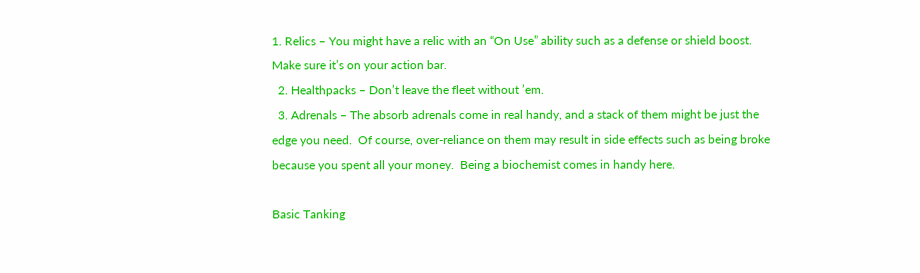1. Relics – You might have a relic with an “On Use” ability such as a defense or shield boost.  Make sure it’s on your action bar.
  2. Healthpacks – Don’t leave the fleet without ’em.
  3. Adrenals – The absorb adrenals come in real handy, and a stack of them might be just the edge you need.  Of course, over-reliance on them may result in side effects such as being broke because you spent all your money.  Being a biochemist comes in handy here.

Basic Tanking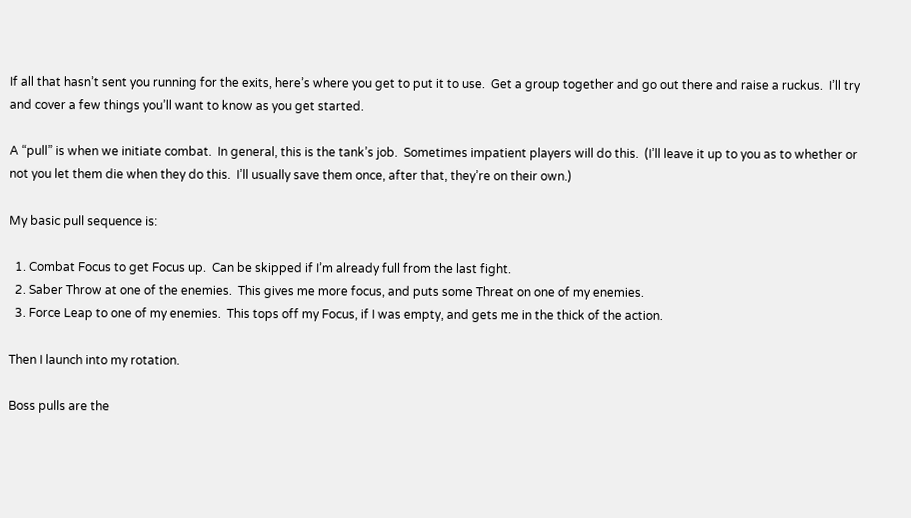If all that hasn’t sent you running for the exits, here’s where you get to put it to use.  Get a group together and go out there and raise a ruckus.  I’ll try and cover a few things you’ll want to know as you get started.

A “pull” is when we initiate combat.  In general, this is the tank’s job.  Sometimes impatient players will do this.  (I’ll leave it up to you as to whether or not you let them die when they do this.  I’ll usually save them once, after that, they’re on their own.)

My basic pull sequence is:

  1. Combat Focus to get Focus up.  Can be skipped if I’m already full from the last fight.
  2. Saber Throw at one of the enemies.  This gives me more focus, and puts some Threat on one of my enemies.
  3. Force Leap to one of my enemies.  This tops off my Focus, if I was empty, and gets me in the thick of the action.

Then I launch into my rotation.

Boss pulls are the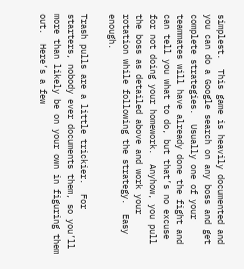simplest.  This game is heavily documented and you can do a Google search on any boss and get complete strategies.  Usually one of your teammates will have already done the fight and can tell you what to do, but that’s no excuse for not doing your homework.  Anyhow, you pull the boss as detailed above and work your rotation while following the strategy.  Easy enough.

Trash pulls are a little trickier.  For starters, nobody ever documents them, so you’ll more than likely be on your own in figuring them out.  Here’s a few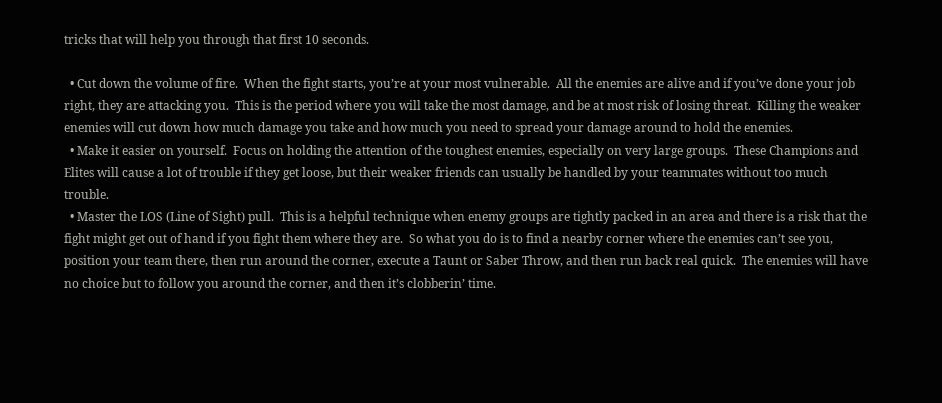tricks that will help you through that first 10 seconds.

  • Cut down the volume of fire.  When the fight starts, you’re at your most vulnerable.  All the enemies are alive and if you’ve done your job right, they are attacking you.  This is the period where you will take the most damage, and be at most risk of losing threat.  Killing the weaker enemies will cut down how much damage you take and how much you need to spread your damage around to hold the enemies.
  • Make it easier on yourself.  Focus on holding the attention of the toughest enemies, especially on very large groups.  These Champions and Elites will cause a lot of trouble if they get loose, but their weaker friends can usually be handled by your teammates without too much trouble.
  • Master the LOS (Line of Sight) pull.  This is a helpful technique when enemy groups are tightly packed in an area and there is a risk that the fight might get out of hand if you fight them where they are.  So what you do is to find a nearby corner where the enemies can’t see you, position your team there, then run around the corner, execute a Taunt or Saber Throw, and then run back real quick.  The enemies will have no choice but to follow you around the corner, and then it’s clobberin’ time.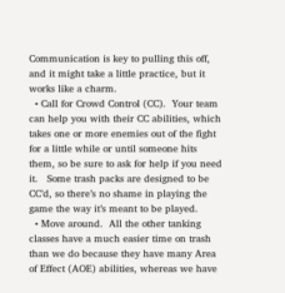Communication is key to pulling this off, and it might take a little practice, but it works like a charm.
  • Call for Crowd Control (CC).  Your team can help you with their CC abilities, which takes one or more enemies out of the fight for a little while or until someone hits them, so be sure to ask for help if you need it.   Some trash packs are designed to be CC’d, so there’s no shame in playing the game the way it’s meant to be played.
  • Move around.  All the other tanking classes have a much easier time on trash than we do because they have many Area of Effect (AOE) abilities, whereas we have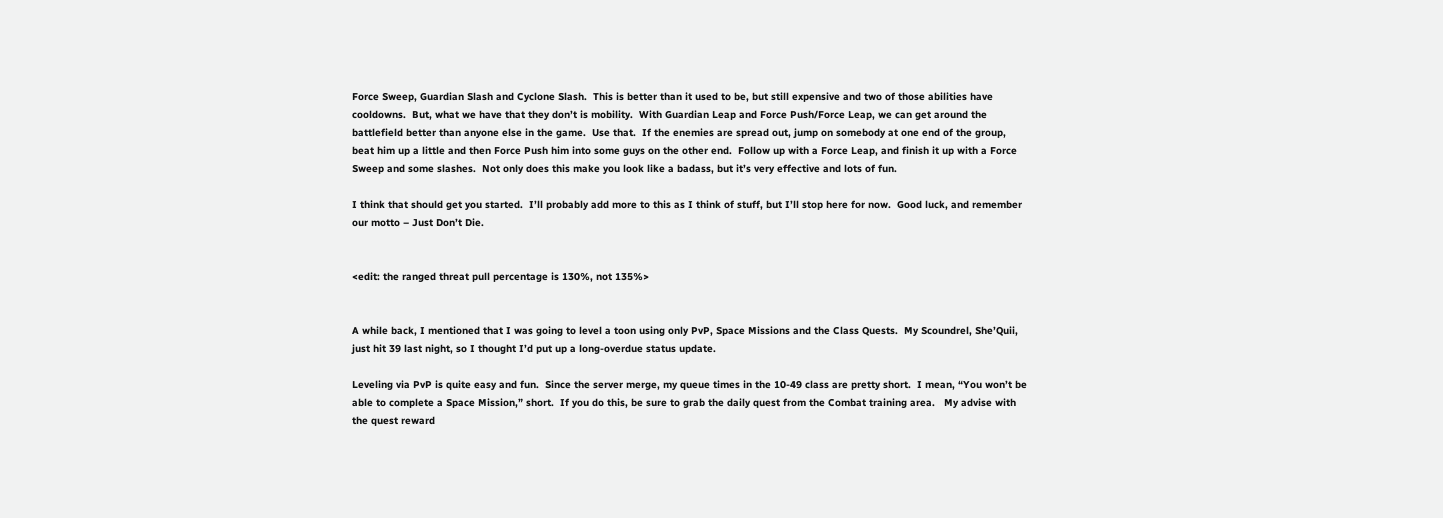Force Sweep, Guardian Slash and Cyclone Slash.  This is better than it used to be, but still expensive and two of those abilities have cooldowns.  But, what we have that they don’t is mobility.  With Guardian Leap and Force Push/Force Leap, we can get around the battlefield better than anyone else in the game.  Use that.  If the enemies are spread out, jump on somebody at one end of the group, beat him up a little and then Force Push him into some guys on the other end.  Follow up with a Force Leap, and finish it up with a Force Sweep and some slashes.  Not only does this make you look like a badass, but it’s very effective and lots of fun.

I think that should get you started.  I’ll probably add more to this as I think of stuff, but I’ll stop here for now.  Good luck, and remember our motto – Just Don’t Die.


<edit: the ranged threat pull percentage is 130%, not 135%>


A while back, I mentioned that I was going to level a toon using only PvP, Space Missions and the Class Quests.  My Scoundrel, She’Quii, just hit 39 last night, so I thought I’d put up a long-overdue status update.

Leveling via PvP is quite easy and fun.  Since the server merge, my queue times in the 10-49 class are pretty short.  I mean, “You won’t be able to complete a Space Mission,” short.  If you do this, be sure to grab the daily quest from the Combat training area.   My advise with the quest reward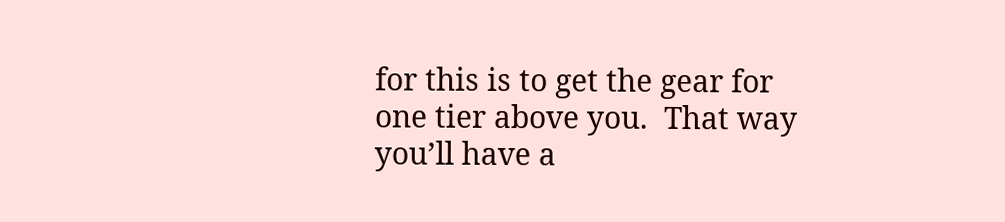for this is to get the gear for one tier above you.  That way you’ll have a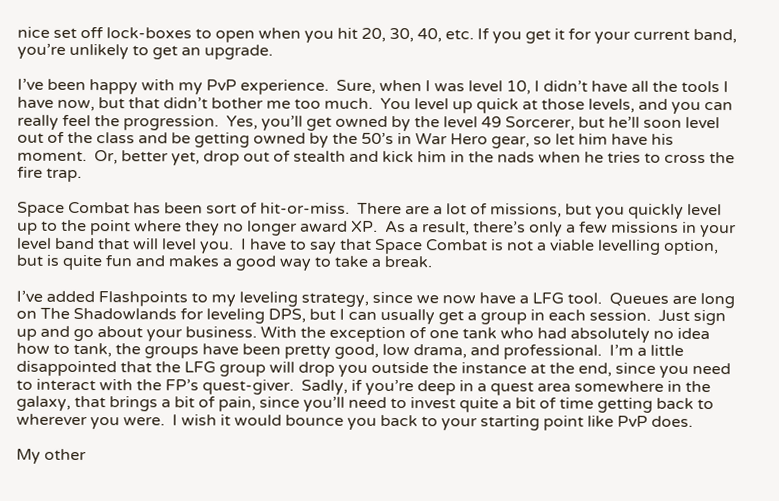nice set off lock-boxes to open when you hit 20, 30, 40, etc. If you get it for your current band, you’re unlikely to get an upgrade.

I’ve been happy with my PvP experience.  Sure, when I was level 10, I didn’t have all the tools I have now, but that didn’t bother me too much.  You level up quick at those levels, and you can really feel the progression.  Yes, you’ll get owned by the level 49 Sorcerer, but he’ll soon level out of the class and be getting owned by the 50’s in War Hero gear, so let him have his moment.  Or, better yet, drop out of stealth and kick him in the nads when he tries to cross the fire trap.

Space Combat has been sort of hit-or-miss.  There are a lot of missions, but you quickly level up to the point where they no longer award XP.  As a result, there’s only a few missions in your level band that will level you.  I have to say that Space Combat is not a viable levelling option, but is quite fun and makes a good way to take a break.

I’ve added Flashpoints to my leveling strategy, since we now have a LFG tool.  Queues are long on The Shadowlands for leveling DPS, but I can usually get a group in each session.  Just sign up and go about your business. With the exception of one tank who had absolutely no idea how to tank, the groups have been pretty good, low drama, and professional.  I’m a little disappointed that the LFG group will drop you outside the instance at the end, since you need to interact with the FP’s quest-giver.  Sadly, if you’re deep in a quest area somewhere in the galaxy, that brings a bit of pain, since you’ll need to invest quite a bit of time getting back to wherever you were.  I wish it would bounce you back to your starting point like PvP does.

My other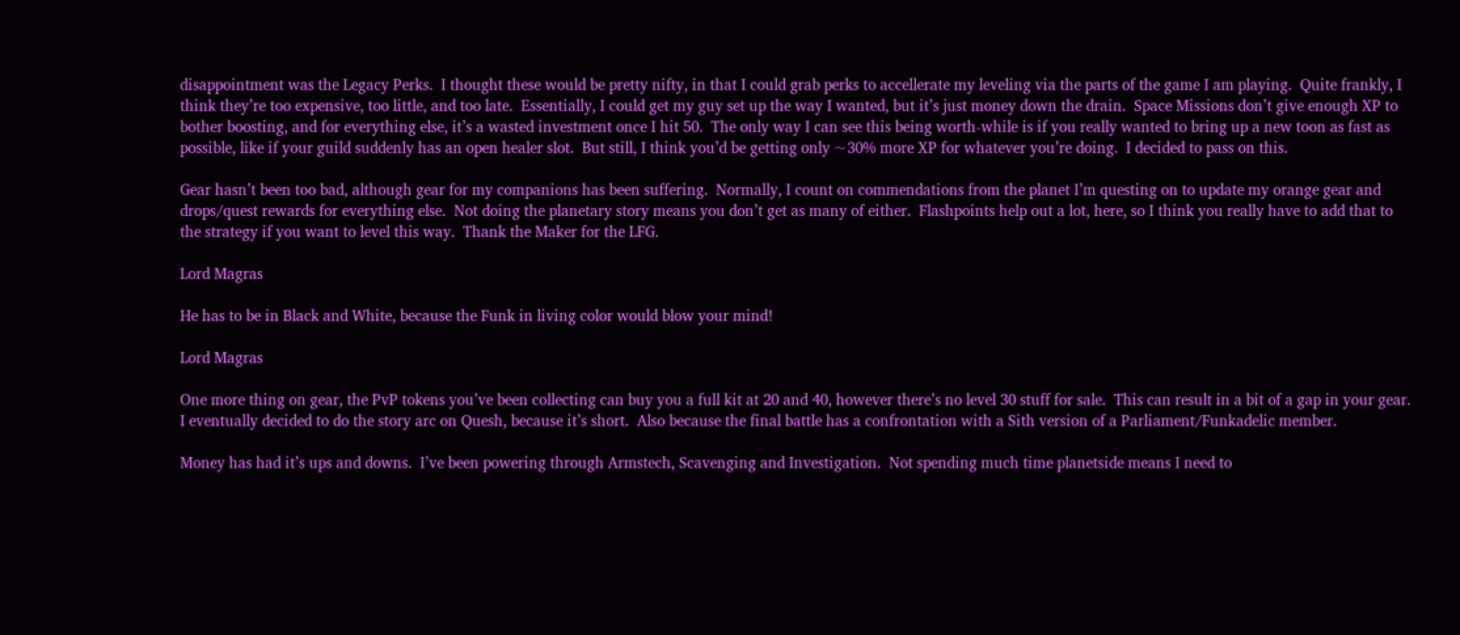disappointment was the Legacy Perks.  I thought these would be pretty nifty, in that I could grab perks to accellerate my leveling via the parts of the game I am playing.  Quite frankly, I think they’re too expensive, too little, and too late.  Essentially, I could get my guy set up the way I wanted, but it’s just money down the drain.  Space Missions don’t give enough XP to bother boosting, and for everything else, it’s a wasted investment once I hit 50.  The only way I can see this being worth-while is if you really wanted to bring up a new toon as fast as possible, like if your guild suddenly has an open healer slot.  But still, I think you’d be getting only ~30% more XP for whatever you’re doing.  I decided to pass on this.

Gear hasn’t been too bad, although gear for my companions has been suffering.  Normally, I count on commendations from the planet I’m questing on to update my orange gear and drops/quest rewards for everything else.  Not doing the planetary story means you don’t get as many of either.  Flashpoints help out a lot, here, so I think you really have to add that to the strategy if you want to level this way.  Thank the Maker for the LFG.

Lord Magras

He has to be in Black and White, because the Funk in living color would blow your mind!

Lord Magras

One more thing on gear, the PvP tokens you’ve been collecting can buy you a full kit at 20 and 40, however there’s no level 30 stuff for sale.  This can result in a bit of a gap in your gear.  I eventually decided to do the story arc on Quesh, because it’s short.  Also because the final battle has a confrontation with a Sith version of a Parliament/Funkadelic member.

Money has had it’s ups and downs.  I’ve been powering through Armstech, Scavenging and Investigation.  Not spending much time planetside means I need to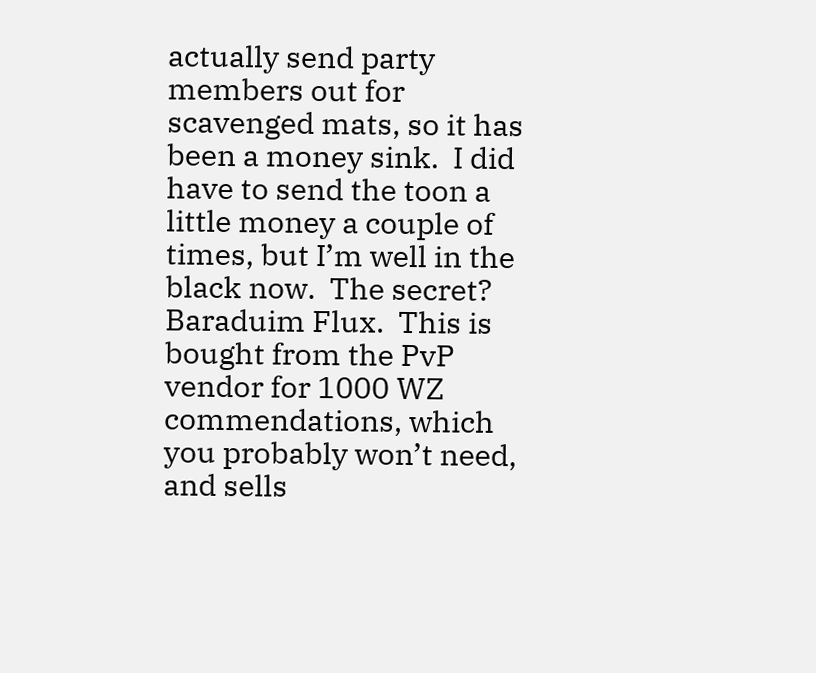actually send party members out for scavenged mats, so it has been a money sink.  I did have to send the toon a little money a couple of times, but I’m well in the black now.  The secret?  Baraduim Flux.  This is bought from the PvP vendor for 1000 WZ commendations, which you probably won’t need, and sells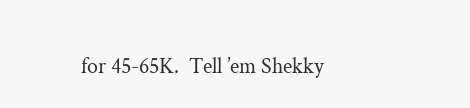for 45-65K.  Tell ’em Shekky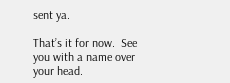sent ya.

That’s it for now.  See you with a name over your head.